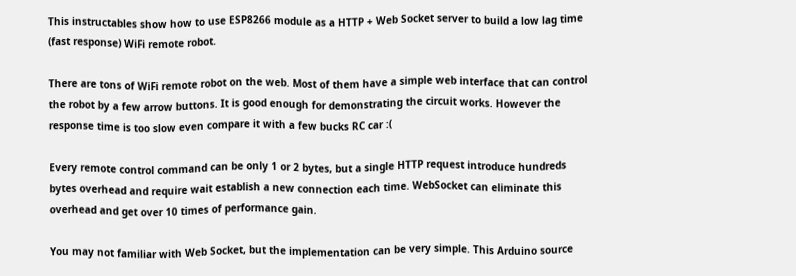This instructables show how to use ESP8266 module as a HTTP + Web Socket server to build a low lag time (fast response) WiFi remote robot.

There are tons of WiFi remote robot on the web. Most of them have a simple web interface that can control the robot by a few arrow buttons. It is good enough for demonstrating the circuit works. However the response time is too slow even compare it with a few bucks RC car :(

Every remote control command can be only 1 or 2 bytes, but a single HTTP request introduce hundreds bytes overhead and require wait establish a new connection each time. WebSocket can eliminate this overhead and get over 10 times of performance gain.

You may not familiar with Web Socket, but the implementation can be very simple. This Arduino source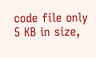code file only 5 KB in size,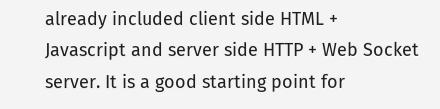already included client side HTML + Javascript and server side HTTP + Web Socket server. It is a good starting point for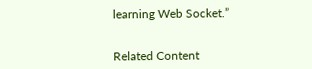learning Web Socket.”


Related Content